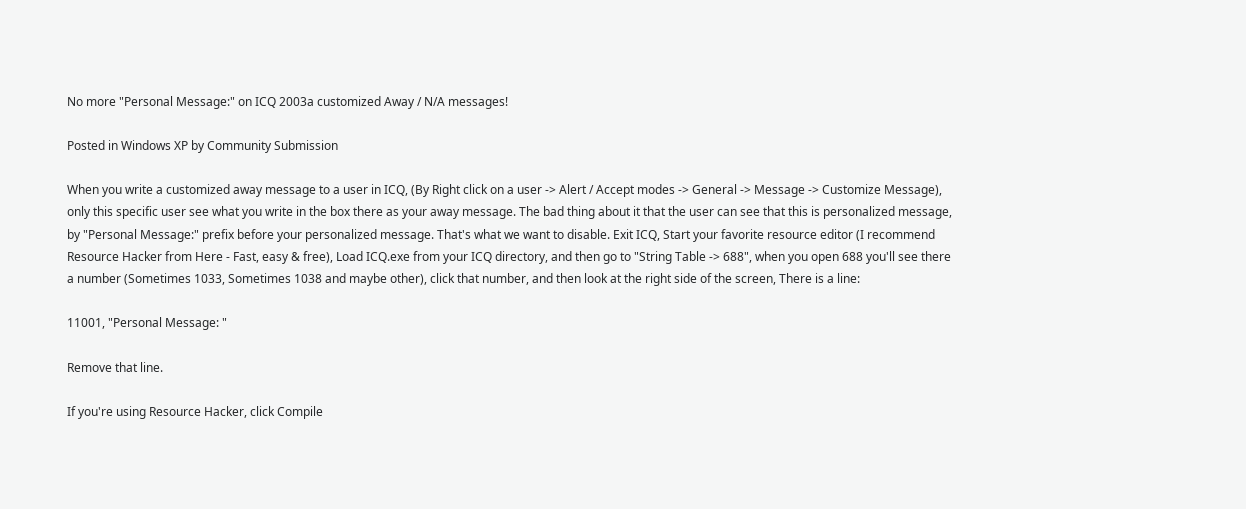No more "Personal Message:" on ICQ 2003a customized Away / N/A messages!

Posted in Windows XP by Community Submission

When you write a customized away message to a user in ICQ, (By Right click on a user -> Alert / Accept modes -> General -> Message -> Customize Message), only this specific user see what you write in the box there as your away message. The bad thing about it that the user can see that this is personalized message, by "Personal Message:" prefix before your personalized message. That's what we want to disable. Exit ICQ, Start your favorite resource editor (I recommend Resource Hacker from Here - Fast, easy & free), Load ICQ.exe from your ICQ directory, and then go to "String Table -> 688", when you open 688 you'll see there a number (Sometimes 1033, Sometimes 1038 and maybe other), click that number, and then look at the right side of the screen, There is a line:

11001, "Personal Message: "

Remove that line.

If you're using Resource Hacker, click Compile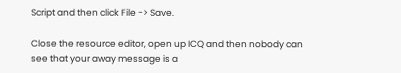Script and then click File -> Save.

Close the resource editor, open up ICQ and then nobody can see that your away message is a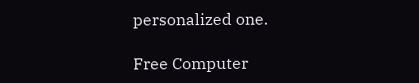personalized one.

Free Computer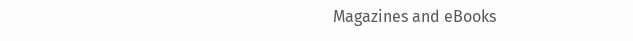Magazines and eBooks